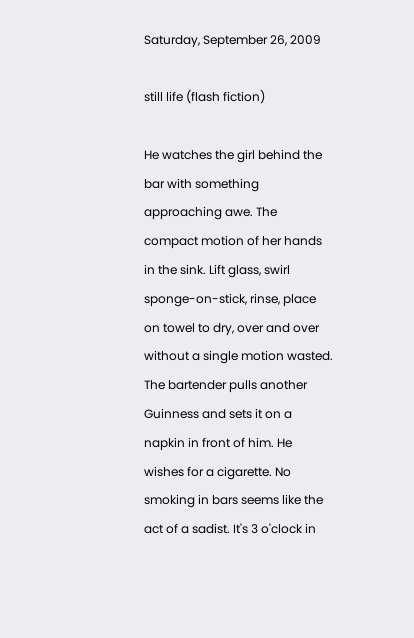Saturday, September 26, 2009

still life (flash fiction)

He watches the girl behind the bar with something approaching awe. The compact motion of her hands in the sink. Lift glass, swirl sponge-on-stick, rinse, place on towel to dry, over and over without a single motion wasted. The bartender pulls another Guinness and sets it on a napkin in front of him. He wishes for a cigarette. No smoking in bars seems like the act of a sadist. It's 3 o'clock in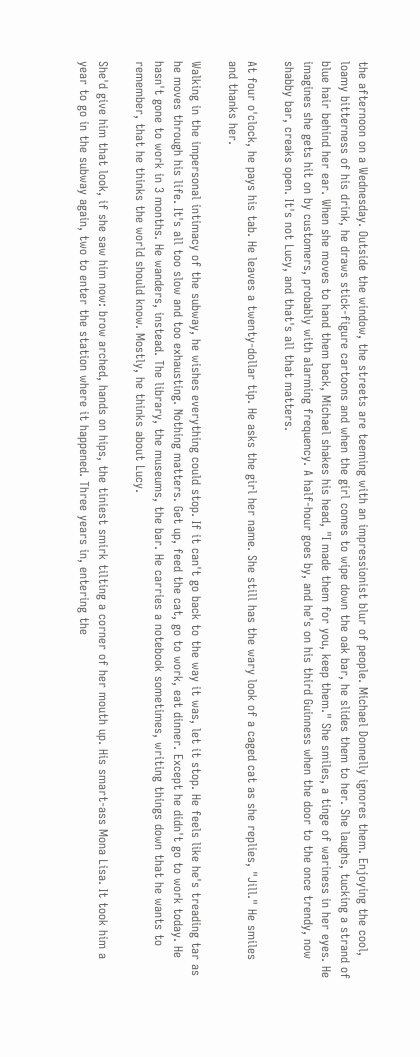the afternoon on a Wednesday. Outside the window, the streets are teeming with an impressionist blur of people. Michael Donnelly ignores them. Enjoying the cool, loamy bitterness of his drink, he draws stick-figure cartoons and when the girl comes to wipe down the oak bar, he slides them to her. She laughs, tucking a strand of blue hair behind her ear. When she moves to hand them back, Michael shakes his head, "I made them for you, keep them." She smiles, a tinge of wariness in her eyes. He imagines she gets hit on by customers, probably with alarming frequency. A half-hour goes by, and he's on his third Guinness when the door to the once trendy, now shabby bar, creaks open. It's not Lucy, and that's all that matters.

At four o'clock, he pays his tab. He leaves a twenty-dollar tip. He asks the girl her name. She still has the wary look of a caged cat as she replies, "Jill." He smiles and thanks her.

Walking in the impersonal intimacy of the subway, he wishes everything could stop. If it can't go back to the way it was, let it stop. He feels like he's treading tar as he moves through his life. It's all too slow and too exhausting. Nothing matters. Get up, feed the cat, go to work, eat dinner. Except he didn't go to work today. He hasn't gone to work in 3 months. He wanders, instead. The library, the museums, the bar. He carries a notebook sometimes, writing things down that he wants to remember, that he thinks the world should know. Mostly, he thinks about Lucy.

She'd give him that look, if she saw him now: brow arched, hands on hips, the tiniest smirk tilting a corner of her mouth up. His smart-ass Mona Lisa. It took him a year to go in the subway again, two to enter the station where it happened. Three years in, entering the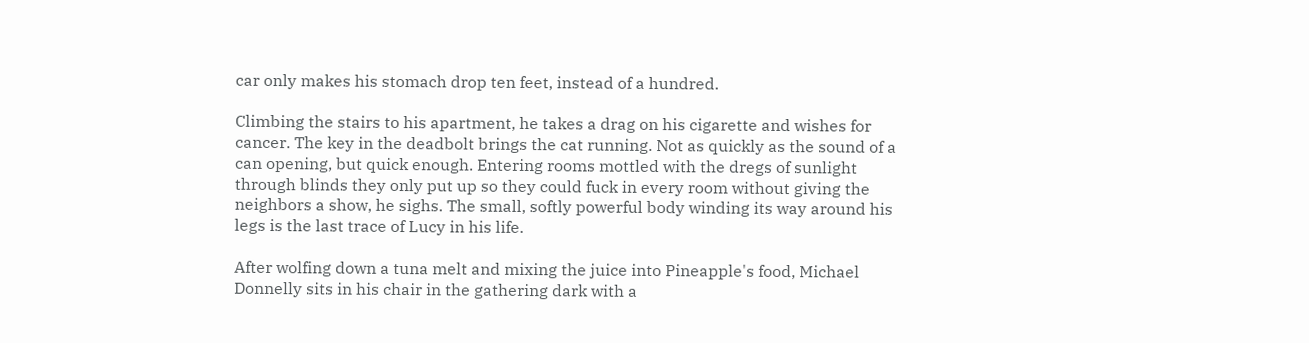car only makes his stomach drop ten feet, instead of a hundred.

Climbing the stairs to his apartment, he takes a drag on his cigarette and wishes for cancer. The key in the deadbolt brings the cat running. Not as quickly as the sound of a can opening, but quick enough. Entering rooms mottled with the dregs of sunlight through blinds they only put up so they could fuck in every room without giving the neighbors a show, he sighs. The small, softly powerful body winding its way around his legs is the last trace of Lucy in his life.

After wolfing down a tuna melt and mixing the juice into Pineapple's food, Michael Donnelly sits in his chair in the gathering dark with a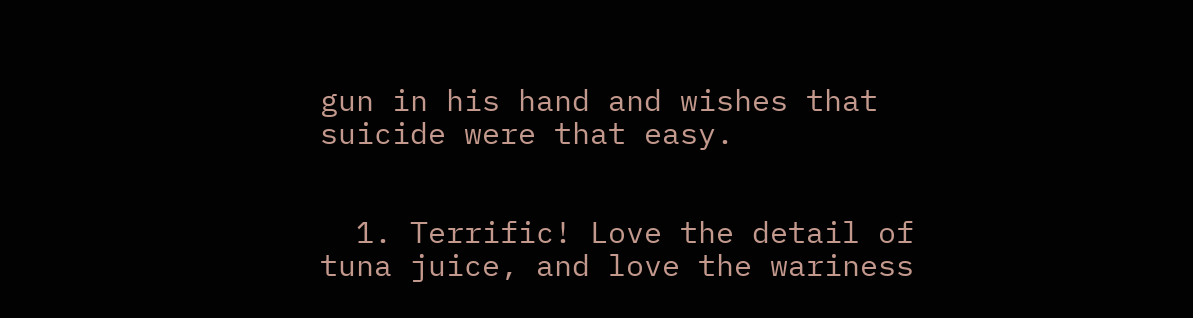gun in his hand and wishes that suicide were that easy.


  1. Terrific! Love the detail of tuna juice, and love the wariness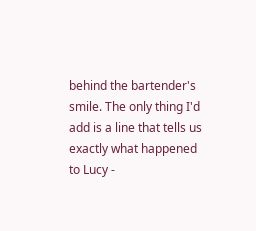behind the bartender's smile. The only thing I'd add is a line that tells us exactly what happened to Lucy -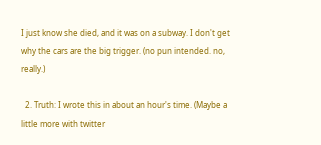I just know she died, and it was on a subway. I don't get why the cars are the big trigger. (no pun intended. no, really.)

  2. Truth: I wrote this in about an hour's time. (Maybe a little more with twitter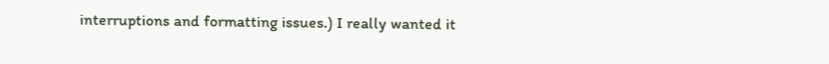interruptions and formatting issues.) I really wanted it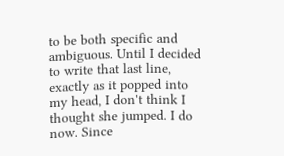to be both specific and ambiguous. Until I decided to write that last line, exactly as it popped into my head, I don't think I thought she jumped. I do now. Since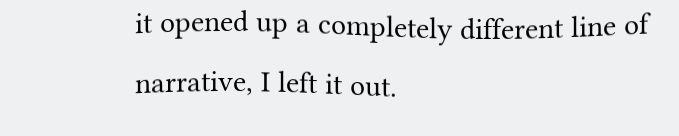it opened up a completely different line of narrative, I left it out.